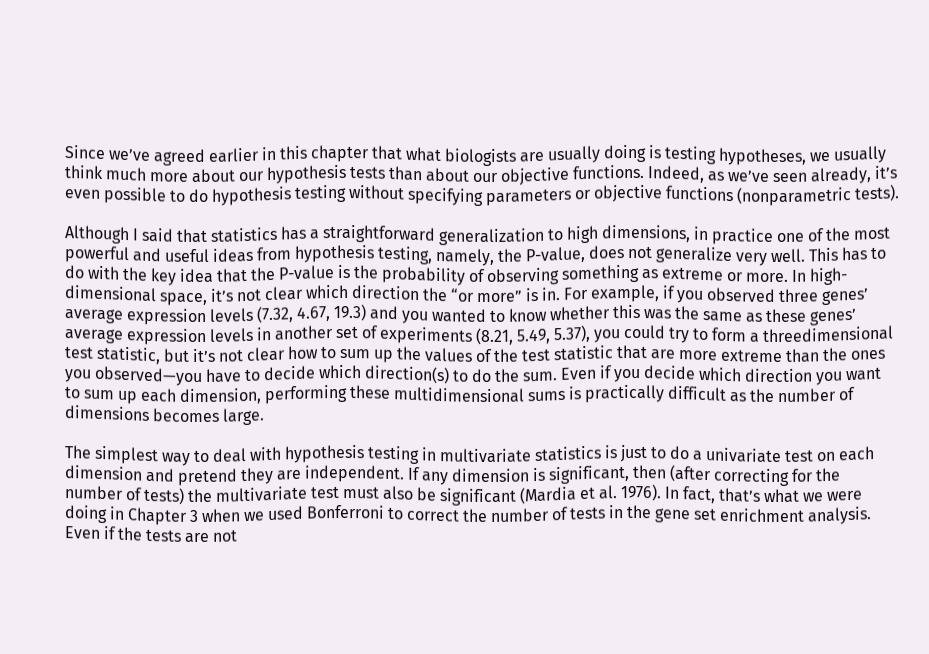Since we’ve agreed earlier in this chapter that what biologists are usually doing is testing hypotheses, we usually think much more about our hypothesis tests than about our objective functions. Indeed, as we’ve seen already, it’s even possible to do hypothesis testing without specifying parameters or objective functions (nonparametric tests).

Although I said that statistics has a straightforward generalization to high dimensions, in practice one of the most powerful and useful ideas from hypothesis testing, namely, the P-value, does not generalize very well. This has to do with the key idea that the P-value is the probability of observing something as extreme or more. In high-dimensional space, it’s not clear which direction the “or more” is in. For example, if you observed three genes’ average expression levels (7.32, 4.67, 19.3) and you wanted to know whether this was the same as these genes’ average expression levels in another set of experiments (8.21, 5.49, 5.37), you could try to form a threedimensional test statistic, but it’s not clear how to sum up the values of the test statistic that are more extreme than the ones you observed—you have to decide which direction(s) to do the sum. Even if you decide which direction you want to sum up each dimension, performing these multidimensional sums is practically difficult as the number of dimensions becomes large.

The simplest way to deal with hypothesis testing in multivariate statistics is just to do a univariate test on each dimension and pretend they are independent. If any dimension is significant, then (after correcting for the number of tests) the multivariate test must also be significant (Mardia et al. 1976). In fact, that’s what we were doing in Chapter 3 when we used Bonferroni to correct the number of tests in the gene set enrichment analysis. Even if the tests are not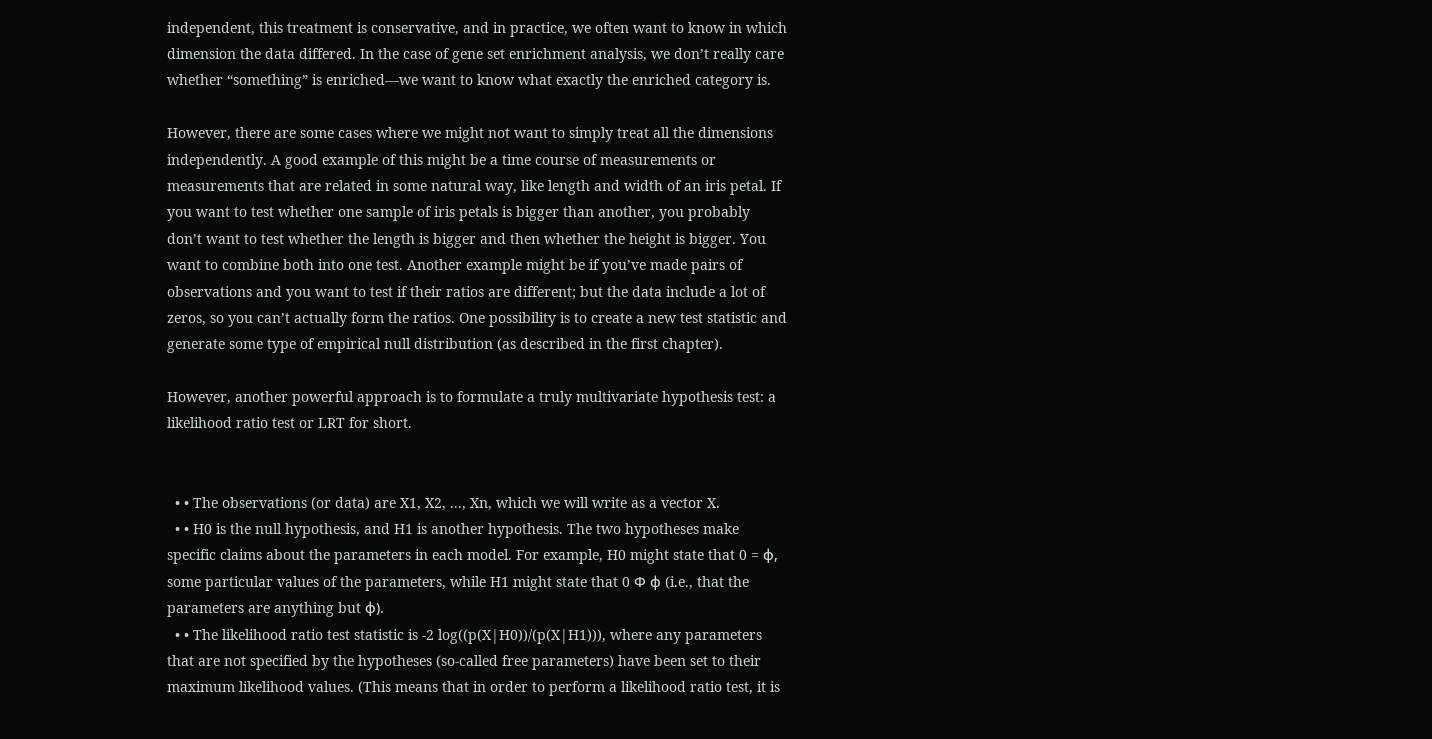independent, this treatment is conservative, and in practice, we often want to know in which dimension the data differed. In the case of gene set enrichment analysis, we don’t really care whether “something” is enriched—we want to know what exactly the enriched category is.

However, there are some cases where we might not want to simply treat all the dimensions independently. A good example of this might be a time course of measurements or measurements that are related in some natural way, like length and width of an iris petal. If you want to test whether one sample of iris petals is bigger than another, you probably don’t want to test whether the length is bigger and then whether the height is bigger. You want to combine both into one test. Another example might be if you’ve made pairs of observations and you want to test if their ratios are different; but the data include a lot of zeros, so you can’t actually form the ratios. One possibility is to create a new test statistic and generate some type of empirical null distribution (as described in the first chapter).

However, another powerful approach is to formulate a truly multivariate hypothesis test: a likelihood ratio test or LRT for short.


  • • The observations (or data) are X1, X2, ..., Xn, which we will write as a vector X.
  • • H0 is the null hypothesis, and H1 is another hypothesis. The two hypotheses make specific claims about the parameters in each model. For example, H0 might state that 0 = ф, some particular values of the parameters, while H1 might state that 0 Ф ф (i.e., that the parameters are anything but ф).
  • • The likelihood ratio test statistic is -2 log((p(X|H0))/(p(X|H1))), where any parameters that are not specified by the hypotheses (so-called free parameters) have been set to their maximum likelihood values. (This means that in order to perform a likelihood ratio test, it is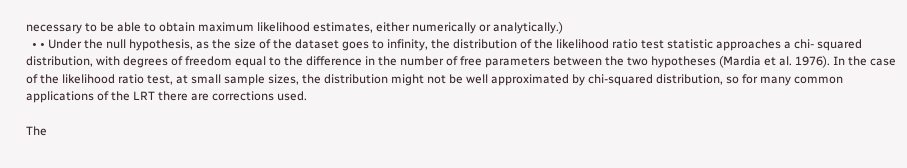necessary to be able to obtain maximum likelihood estimates, either numerically or analytically.)
  • • Under the null hypothesis, as the size of the dataset goes to infinity, the distribution of the likelihood ratio test statistic approaches a chi- squared distribution, with degrees of freedom equal to the difference in the number of free parameters between the two hypotheses (Mardia et al. 1976). In the case of the likelihood ratio test, at small sample sizes, the distribution might not be well approximated by chi-squared distribution, so for many common applications of the LRT there are corrections used.

The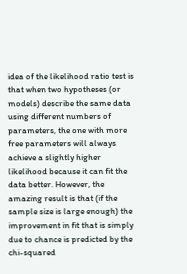idea of the likelihood ratio test is that when two hypotheses (or models) describe the same data using different numbers of parameters, the one with more free parameters will always achieve a slightly higher likelihood because it can fit the data better. However, the amazing result is that (if the sample size is large enough) the improvement in fit that is simply due to chance is predicted by the chi-squared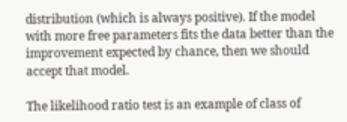distribution (which is always positive). If the model with more free parameters fits the data better than the improvement expected by chance, then we should accept that model.

The likelihood ratio test is an example of class of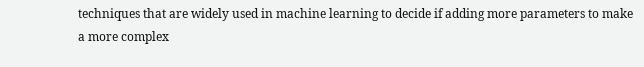techniques that are widely used in machine learning to decide if adding more parameters to make a more complex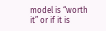model is “worth it” or if it is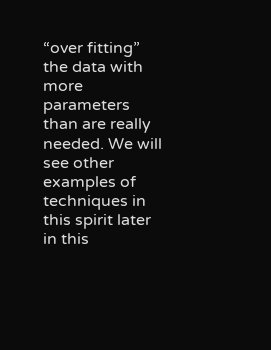“over fitting” the data with more parameters than are really needed. We will see other examples of techniques in this spirit later in this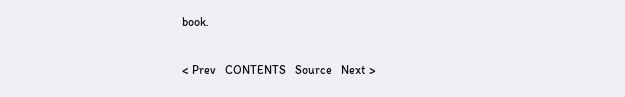book.

< Prev   CONTENTS   Source   Next >